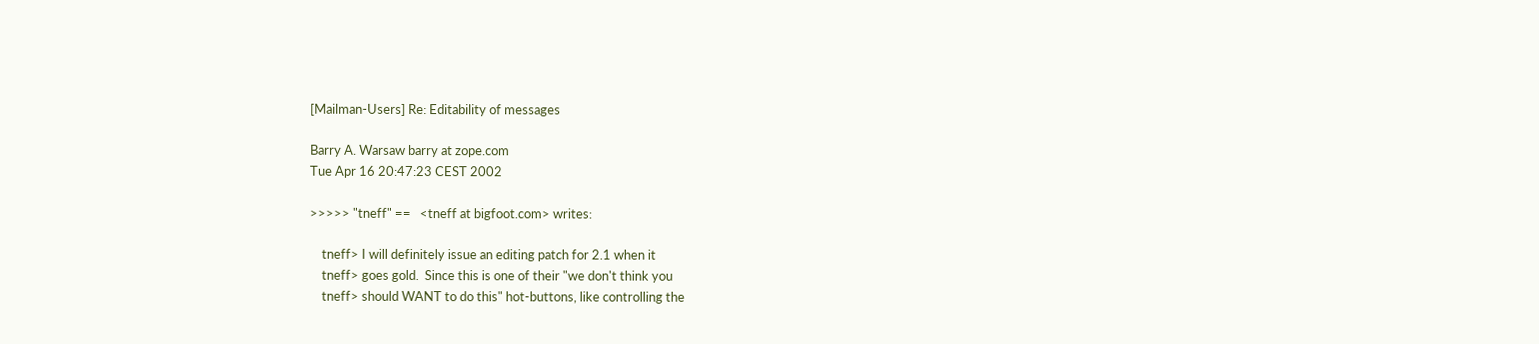[Mailman-Users] Re: Editability of messages

Barry A. Warsaw barry at zope.com
Tue Apr 16 20:47:23 CEST 2002

>>>>> "tneff" ==   <tneff at bigfoot.com> writes:

    tneff> I will definitely issue an editing patch for 2.1 when it
    tneff> goes gold.  Since this is one of their "we don't think you
    tneff> should WANT to do this" hot-buttons, like controlling the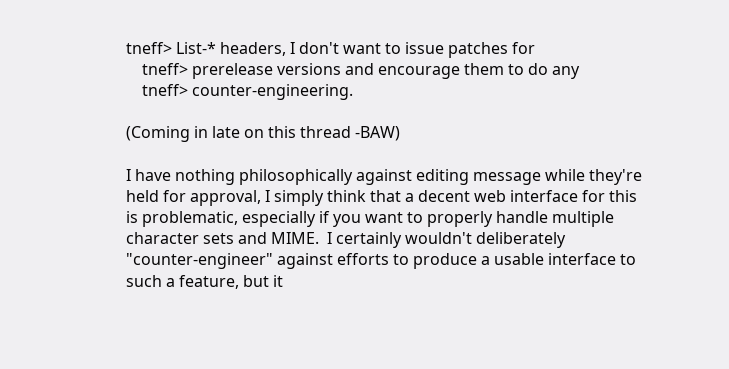tneff> List-* headers, I don't want to issue patches for
    tneff> prerelease versions and encourage them to do any
    tneff> counter-engineering.

(Coming in late on this thread -BAW)

I have nothing philosophically against editing message while they're
held for approval, I simply think that a decent web interface for this
is problematic, especially if you want to properly handle multiple
character sets and MIME.  I certainly wouldn't deliberately
"counter-engineer" against efforts to produce a usable interface to
such a feature, but it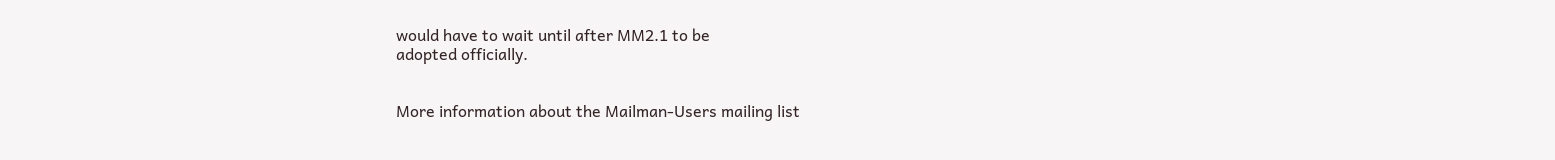would have to wait until after MM2.1 to be
adopted officially.


More information about the Mailman-Users mailing list